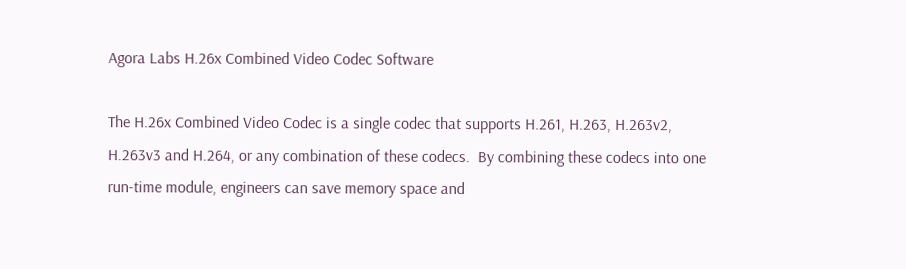Agora Labs H.26x Combined Video Codec Software

The H.26x Combined Video Codec is a single codec that supports H.261, H.263, H.263v2, H.263v3 and H.264, or any combination of these codecs.  By combining these codecs into one run-time module, engineers can save memory space and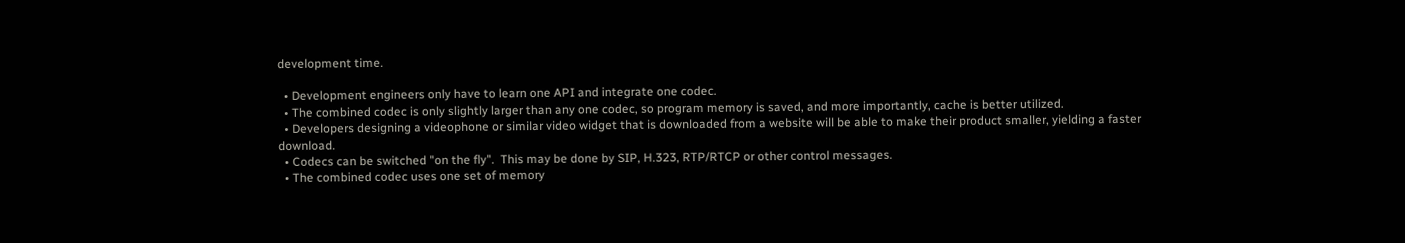development time.

  • Development engineers only have to learn one API and integrate one codec.
  • The combined codec is only slightly larger than any one codec, so program memory is saved, and more importantly, cache is better utilized.
  • Developers designing a videophone or similar video widget that is downloaded from a website will be able to make their product smaller, yielding a faster download.
  • Codecs can be switched "on the fly".  This may be done by SIP, H.323, RTP/RTCP or other control messages.
  • The combined codec uses one set of memory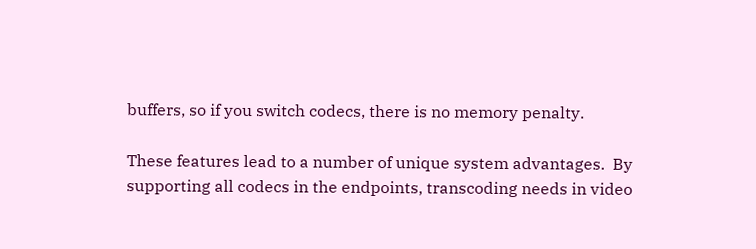buffers, so if you switch codecs, there is no memory penalty.

These features lead to a number of unique system advantages.  By supporting all codecs in the endpoints, transcoding needs in video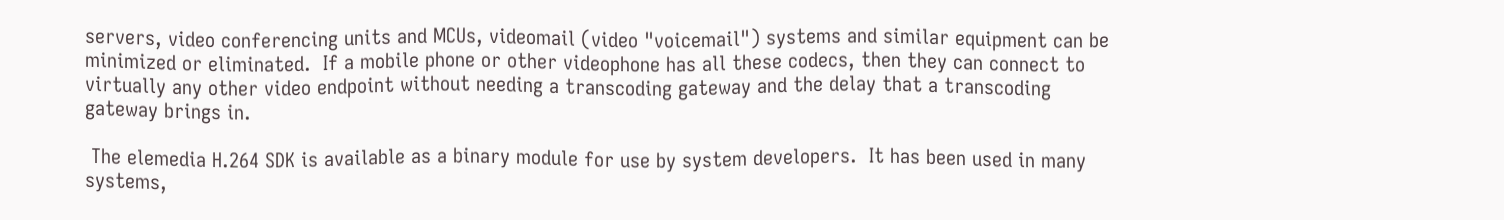servers, video conferencing units and MCUs, videomail (video "voicemail") systems and similar equipment can be minimized or eliminated.  If a mobile phone or other videophone has all these codecs, then they can connect to virtually any other video endpoint without needing a transcoding gateway and the delay that a transcoding gateway brings in.

 The elemedia H.264 SDK is available as a binary module for use by system developers.  It has been used in many systems,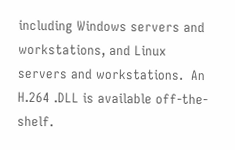including Windows servers and workstations, and Linux servers and workstations.  An H.264 .DLL is available off-the-shelf.